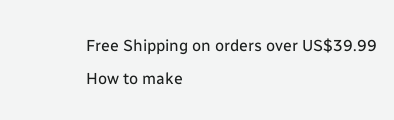Free Shipping on orders over US$39.99 How to make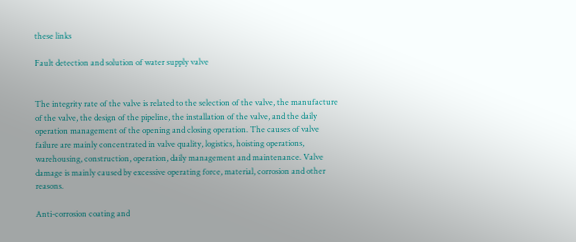these links

Fault detection and solution of water supply valve


The integrity rate of the valve is related to the selection of the valve, the manufacture of the valve, the design of the pipeline, the installation of the valve, and the daily operation management of the opening and closing operation. The causes of valve failure are mainly concentrated in valve quality, logistics, hoisting operations, warehousing, construction, operation, daily management and maintenance. Valve damage is mainly caused by excessive operating force, material, corrosion and other reasons.

Anti-corrosion coating and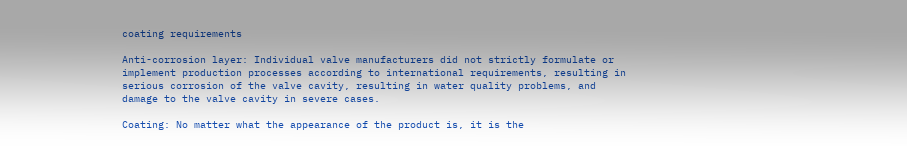coating requirements

Anti-corrosion layer: Individual valve manufacturers did not strictly formulate or implement production processes according to international requirements, resulting in serious corrosion of the valve cavity, resulting in water quality problems, and damage to the valve cavity in severe cases.

Coating: No matter what the appearance of the product is, it is the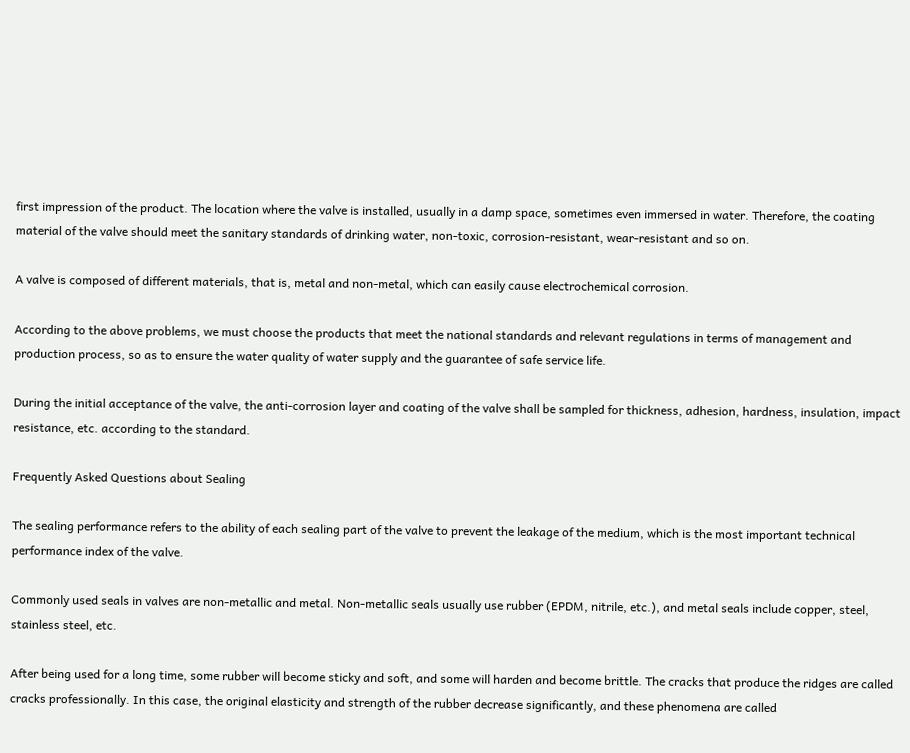first impression of the product. The location where the valve is installed, usually in a damp space, sometimes even immersed in water. Therefore, the coating material of the valve should meet the sanitary standards of drinking water, non-toxic, corrosion-resistant, wear-resistant and so on.

A valve is composed of different materials, that is, metal and non-metal, which can easily cause electrochemical corrosion.

According to the above problems, we must choose the products that meet the national standards and relevant regulations in terms of management and production process, so as to ensure the water quality of water supply and the guarantee of safe service life.

During the initial acceptance of the valve, the anti-corrosion layer and coating of the valve shall be sampled for thickness, adhesion, hardness, insulation, impact resistance, etc. according to the standard.

Frequently Asked Questions about Sealing

The sealing performance refers to the ability of each sealing part of the valve to prevent the leakage of the medium, which is the most important technical performance index of the valve.

Commonly used seals in valves are non-metallic and metal. Non-metallic seals usually use rubber (EPDM, nitrile, etc.), and metal seals include copper, steel, stainless steel, etc.

After being used for a long time, some rubber will become sticky and soft, and some will harden and become brittle. The cracks that produce the ridges are called cracks professionally. In this case, the original elasticity and strength of the rubber decrease significantly, and these phenomena are called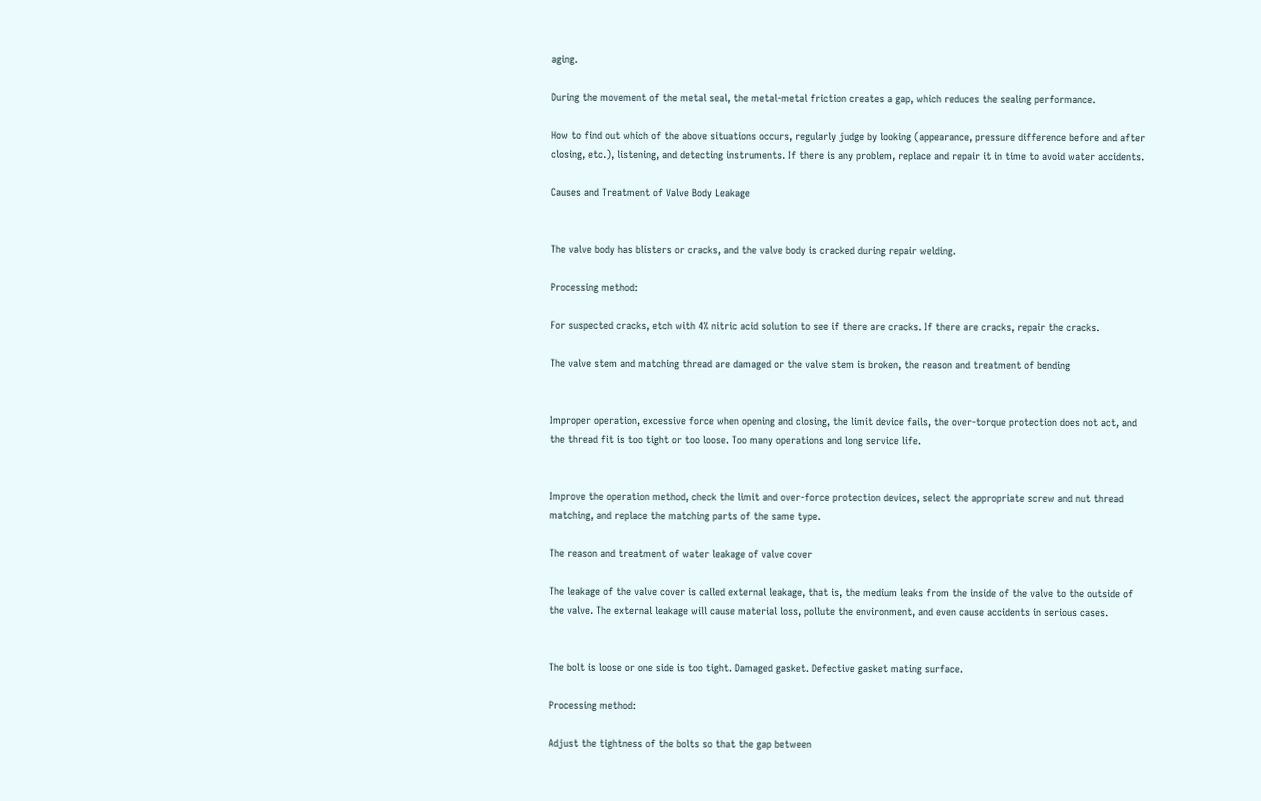aging.

During the movement of the metal seal, the metal-metal friction creates a gap, which reduces the sealing performance.

How to find out which of the above situations occurs, regularly judge by looking (appearance, pressure difference before and after closing, etc.), listening, and detecting instruments. If there is any problem, replace and repair it in time to avoid water accidents.

Causes and Treatment of Valve Body Leakage


The valve body has blisters or cracks, and the valve body is cracked during repair welding.

Processing method:

For suspected cracks, etch with 4% nitric acid solution to see if there are cracks. If there are cracks, repair the cracks.

The valve stem and matching thread are damaged or the valve stem is broken, the reason and treatment of bending


Improper operation, excessive force when opening and closing, the limit device fails, the over-torque protection does not act, and the thread fit is too tight or too loose. Too many operations and long service life.


Improve the operation method, check the limit and over-force protection devices, select the appropriate screw and nut thread matching, and replace the matching parts of the same type.

The reason and treatment of water leakage of valve cover

The leakage of the valve cover is called external leakage, that is, the medium leaks from the inside of the valve to the outside of the valve. The external leakage will cause material loss, pollute the environment, and even cause accidents in serious cases.


The bolt is loose or one side is too tight. Damaged gasket. Defective gasket mating surface.

Processing method:

Adjust the tightness of the bolts so that the gap between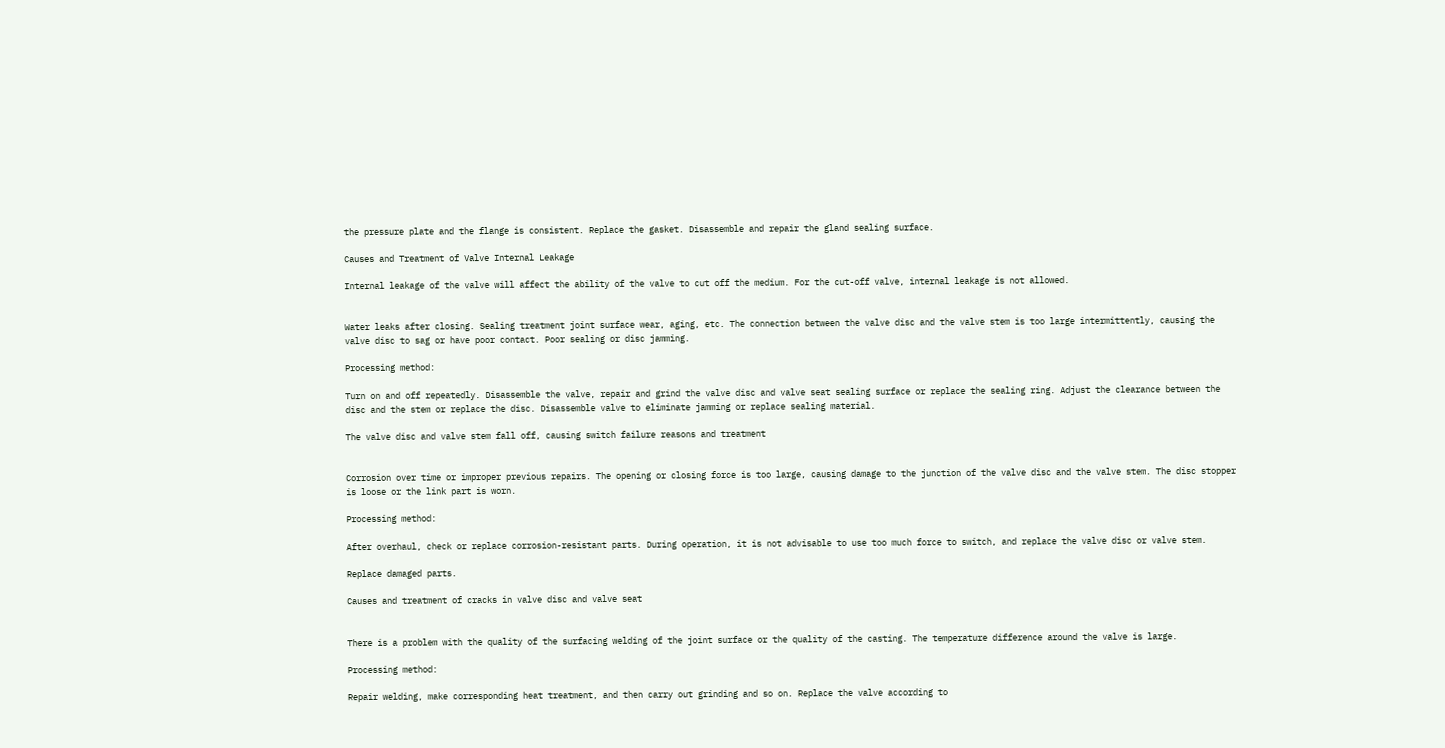the pressure plate and the flange is consistent. Replace the gasket. Disassemble and repair the gland sealing surface.

Causes and Treatment of Valve Internal Leakage

Internal leakage of the valve will affect the ability of the valve to cut off the medium. For the cut-off valve, internal leakage is not allowed.


Water leaks after closing. Sealing treatment joint surface wear, aging, etc. The connection between the valve disc and the valve stem is too large intermittently, causing the valve disc to sag or have poor contact. Poor sealing or disc jamming.

Processing method:

Turn on and off repeatedly. Disassemble the valve, repair and grind the valve disc and valve seat sealing surface or replace the sealing ring. Adjust the clearance between the disc and the stem or replace the disc. Disassemble valve to eliminate jamming or replace sealing material.

The valve disc and valve stem fall off, causing switch failure reasons and treatment


Corrosion over time or improper previous repairs. The opening or closing force is too large, causing damage to the junction of the valve disc and the valve stem. The disc stopper is loose or the link part is worn.

Processing method:

After overhaul, check or replace corrosion-resistant parts. During operation, it is not advisable to use too much force to switch, and replace the valve disc or valve stem.

Replace damaged parts.

Causes and treatment of cracks in valve disc and valve seat


There is a problem with the quality of the surfacing welding of the joint surface or the quality of the casting. The temperature difference around the valve is large.

Processing method:

Repair welding, make corresponding heat treatment, and then carry out grinding and so on. Replace the valve according to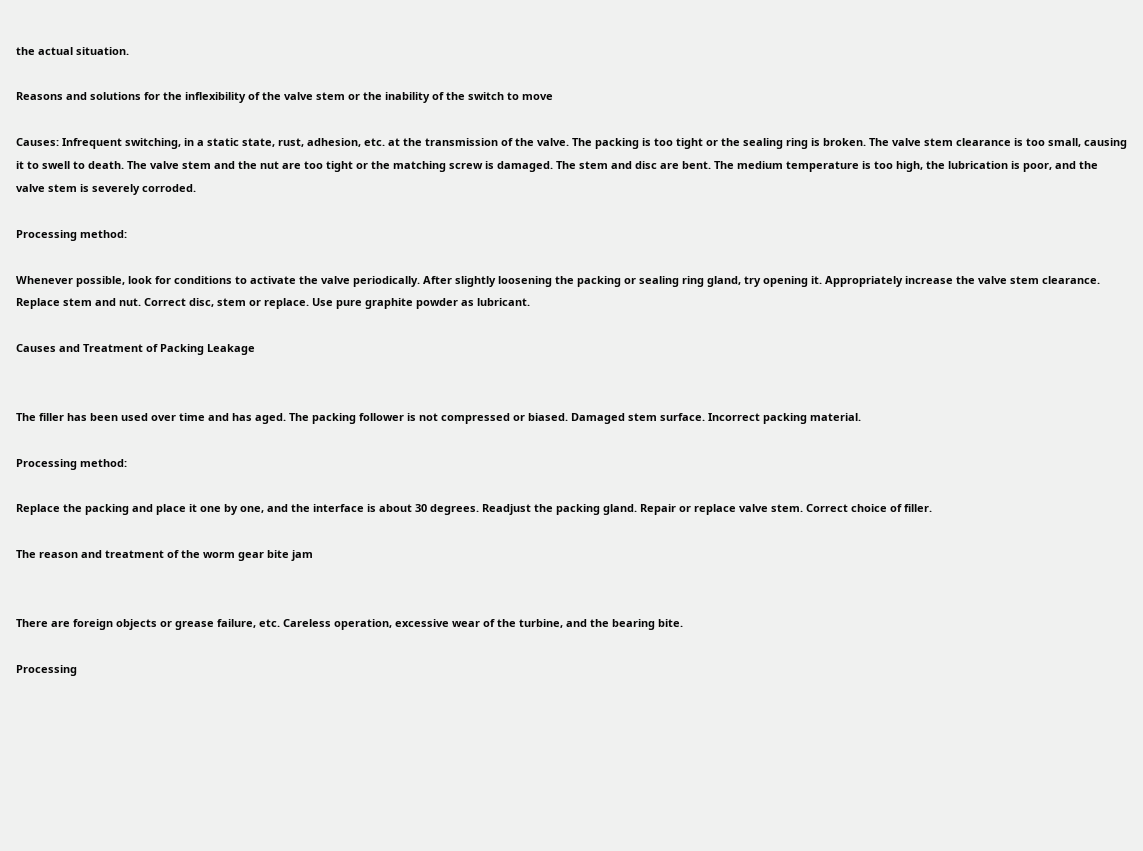the actual situation.

Reasons and solutions for the inflexibility of the valve stem or the inability of the switch to move

Causes: Infrequent switching, in a static state, rust, adhesion, etc. at the transmission of the valve. The packing is too tight or the sealing ring is broken. The valve stem clearance is too small, causing it to swell to death. The valve stem and the nut are too tight or the matching screw is damaged. The stem and disc are bent. The medium temperature is too high, the lubrication is poor, and the valve stem is severely corroded.

Processing method:

Whenever possible, look for conditions to activate the valve periodically. After slightly loosening the packing or sealing ring gland, try opening it. Appropriately increase the valve stem clearance. Replace stem and nut. Correct disc, stem or replace. Use pure graphite powder as lubricant.

Causes and Treatment of Packing Leakage


The filler has been used over time and has aged. The packing follower is not compressed or biased. Damaged stem surface. Incorrect packing material.

Processing method:

Replace the packing and place it one by one, and the interface is about 30 degrees. Readjust the packing gland. Repair or replace valve stem. Correct choice of filler.

The reason and treatment of the worm gear bite jam


There are foreign objects or grease failure, etc. Careless operation, excessive wear of the turbine, and the bearing bite.

Processing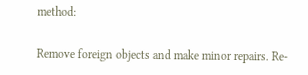method:

Remove foreign objects and make minor repairs. Re-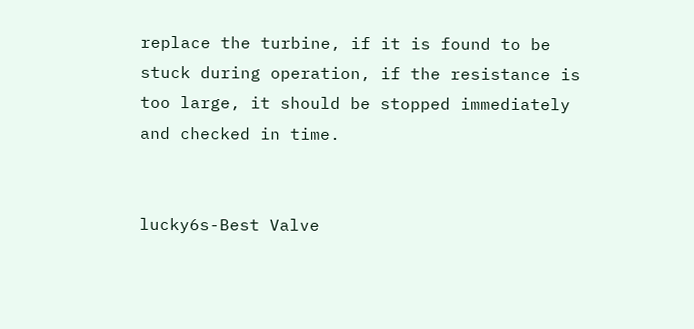replace the turbine, if it is found to be stuck during operation, if the resistance is too large, it should be stopped immediately and checked in time.


lucky6s-Best Valve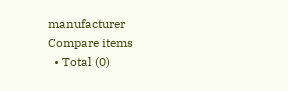manufacturer
Compare items
  • Total (0)